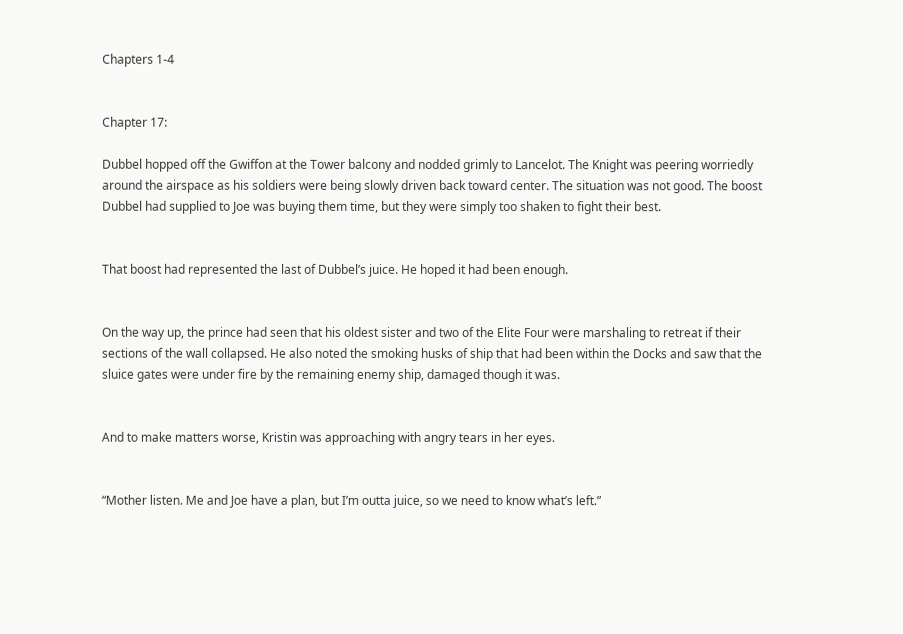Chapters 1-4


Chapter 17:

Dubbel hopped off the Gwiffon at the Tower balcony and nodded grimly to Lancelot. The Knight was peering worriedly around the airspace as his soldiers were being slowly driven back toward center. The situation was not good. The boost Dubbel had supplied to Joe was buying them time, but they were simply too shaken to fight their best.


That boost had represented the last of Dubbel’s juice. He hoped it had been enough.


On the way up, the prince had seen that his oldest sister and two of the Elite Four were marshaling to retreat if their sections of the wall collapsed. He also noted the smoking husks of ship that had been within the Docks and saw that the sluice gates were under fire by the remaining enemy ship, damaged though it was.


And to make matters worse, Kristin was approaching with angry tears in her eyes.


“Mother listen. Me and Joe have a plan, but I’m outta juice, so we need to know what’s left.”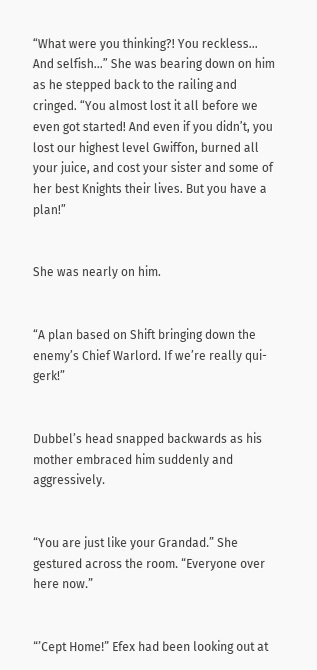“What were you thinking?! You reckless... And selfish...” She was bearing down on him as he stepped back to the railing and cringed. “You almost lost it all before we even got started! And even if you didn’t, you lost our highest level Gwiffon, burned all your juice, and cost your sister and some of her best Knights their lives. But you have a plan!”


She was nearly on him.


“A plan based on Shift bringing down the enemy’s Chief Warlord. If we’re really qui-gerk!”


Dubbel’s head snapped backwards as his mother embraced him suddenly and aggressively.


“You are just like your Grandad.” She gestured across the room. “Everyone over here now.”


“’Cept Home!” Efex had been looking out at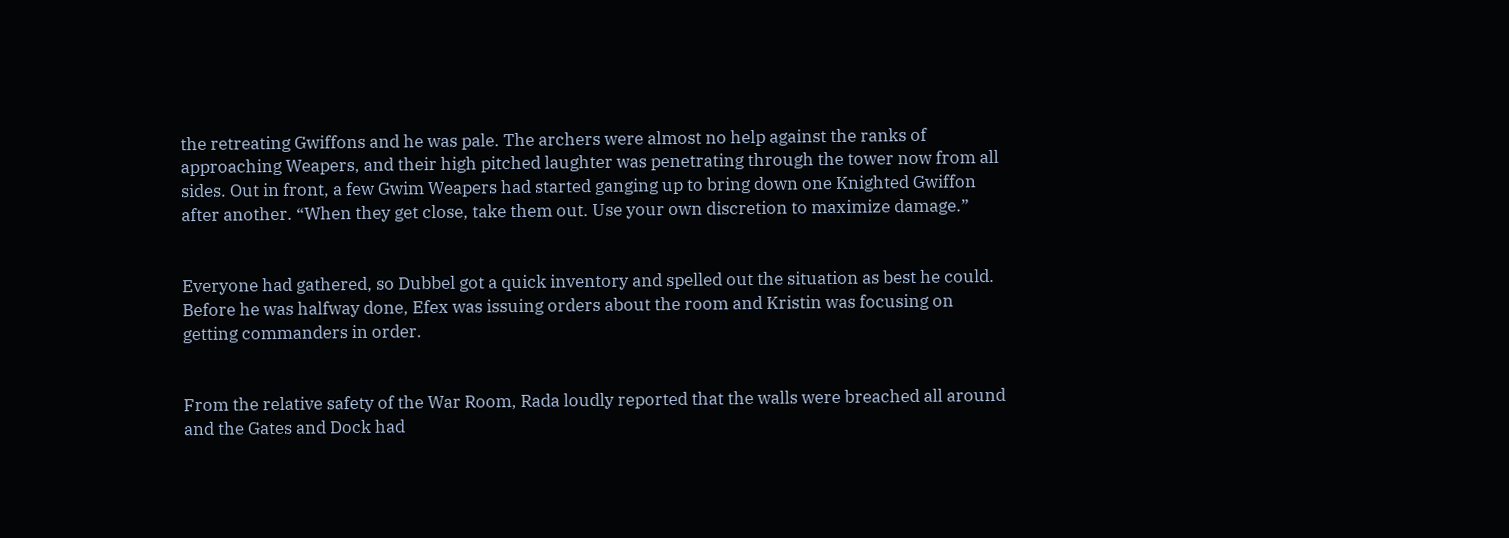the retreating Gwiffons and he was pale. The archers were almost no help against the ranks of approaching Weapers, and their high pitched laughter was penetrating through the tower now from all sides. Out in front, a few Gwim Weapers had started ganging up to bring down one Knighted Gwiffon after another. “When they get close, take them out. Use your own discretion to maximize damage.”


Everyone had gathered, so Dubbel got a quick inventory and spelled out the situation as best he could. Before he was halfway done, Efex was issuing orders about the room and Kristin was focusing on getting commanders in order.


From the relative safety of the War Room, Rada loudly reported that the walls were breached all around and the Gates and Dock had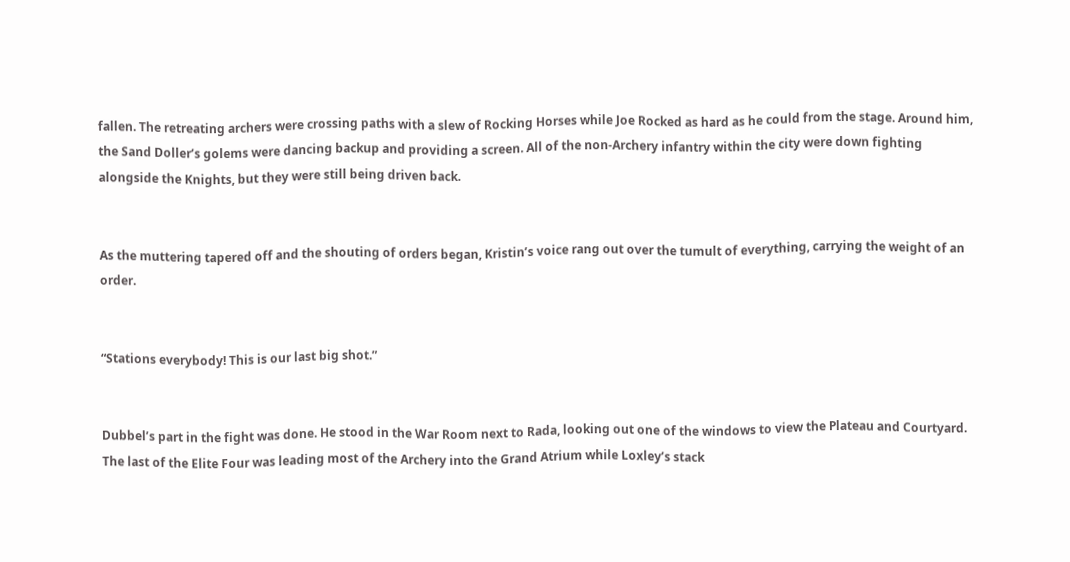fallen. The retreating archers were crossing paths with a slew of Rocking Horses while Joe Rocked as hard as he could from the stage. Around him, the Sand Doller’s golems were dancing backup and providing a screen. All of the non-Archery infantry within the city were down fighting alongside the Knights, but they were still being driven back.


As the muttering tapered off and the shouting of orders began, Kristin’s voice rang out over the tumult of everything, carrying the weight of an order.


“Stations everybody! This is our last big shot.”


Dubbel’s part in the fight was done. He stood in the War Room next to Rada, looking out one of the windows to view the Plateau and Courtyard. The last of the Elite Four was leading most of the Archery into the Grand Atrium while Loxley’s stack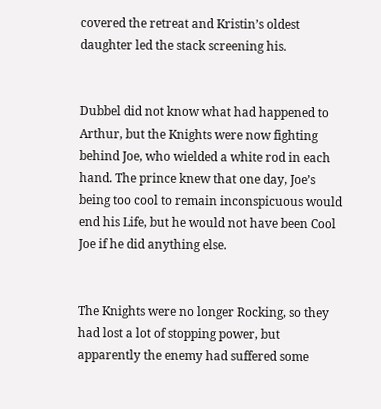covered the retreat and Kristin’s oldest daughter led the stack screening his.


Dubbel did not know what had happened to Arthur, but the Knights were now fighting behind Joe, who wielded a white rod in each hand. The prince knew that one day, Joe’s being too cool to remain inconspicuous would end his Life, but he would not have been Cool Joe if he did anything else.


The Knights were no longer Rocking, so they had lost a lot of stopping power, but apparently the enemy had suffered some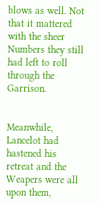blows as well. Not that it mattered with the sheer Numbers they still had left to roll through the Garrison.


Meanwhile, Lancelot had hastened his retreat and the Weapers were all upon them,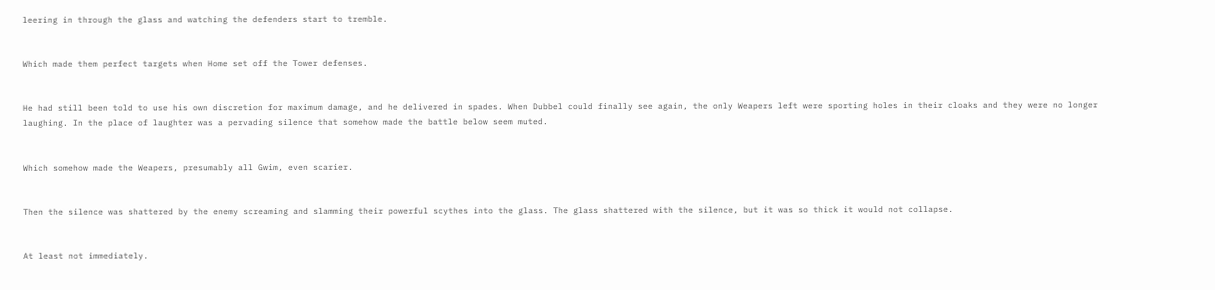leering in through the glass and watching the defenders start to tremble.


Which made them perfect targets when Home set off the Tower defenses.


He had still been told to use his own discretion for maximum damage, and he delivered in spades. When Dubbel could finally see again, the only Weapers left were sporting holes in their cloaks and they were no longer laughing. In the place of laughter was a pervading silence that somehow made the battle below seem muted.


Which somehow made the Weapers, presumably all Gwim, even scarier.


Then the silence was shattered by the enemy screaming and slamming their powerful scythes into the glass. The glass shattered with the silence, but it was so thick it would not collapse.


At least not immediately.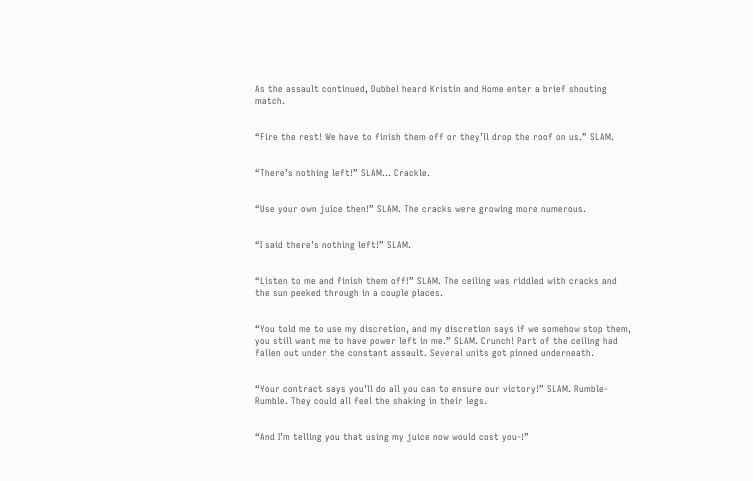As the assault continued, Dubbel heard Kristin and Home enter a brief shouting match.


“Fire the rest! We have to finish them off or they’ll drop the roof on us.” SLAM.


“There’s nothing left!” SLAM... Crackle.


“Use your own juice then!” SLAM. The cracks were growing more numerous.


“I said there’s nothing left!” SLAM.


“Listen to me and finish them off!” SLAM. The ceiling was riddled with cracks and the sun peeked through in a couple places.


“You told me to use my discretion, and my discretion says if we somehow stop them, you still want me to have power left in me.” SLAM. Crunch! Part of the ceiling had fallen out under the constant assault. Several units got pinned underneath.


“Your contract says you’ll do all you can to ensure our victory!” SLAM. Rumble-Rumble. They could all feel the shaking in their legs.


“And I’m telling you that using my juice now would cost you-!”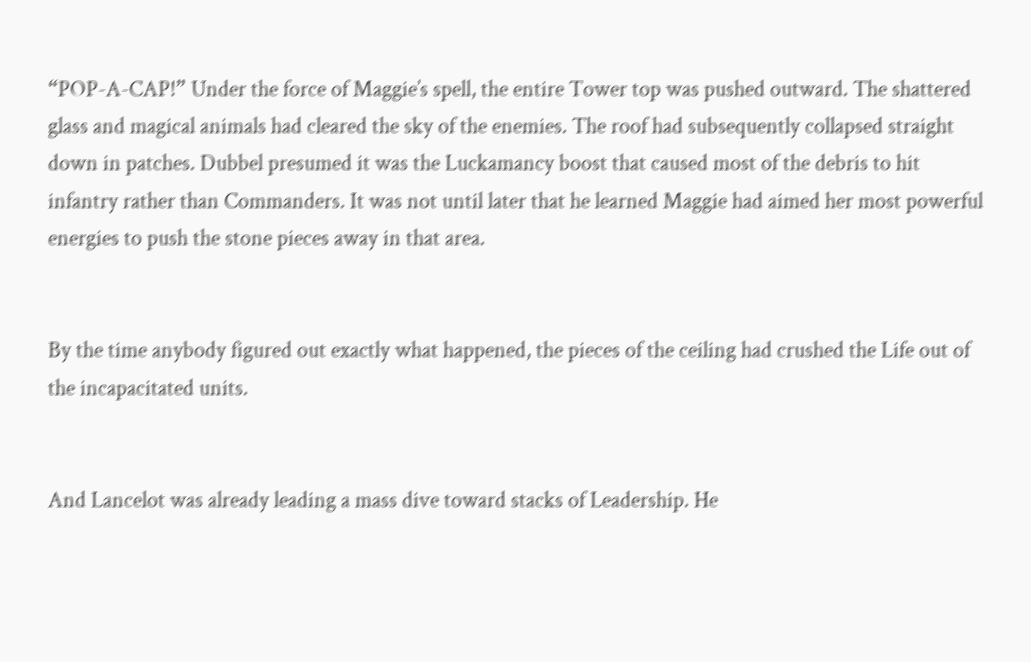“POP-A-CAP!” Under the force of Maggie’s spell, the entire Tower top was pushed outward. The shattered glass and magical animals had cleared the sky of the enemies. The roof had subsequently collapsed straight down in patches. Dubbel presumed it was the Luckamancy boost that caused most of the debris to hit infantry rather than Commanders. It was not until later that he learned Maggie had aimed her most powerful energies to push the stone pieces away in that area.


By the time anybody figured out exactly what happened, the pieces of the ceiling had crushed the Life out of the incapacitated units.


And Lancelot was already leading a mass dive toward stacks of Leadership. He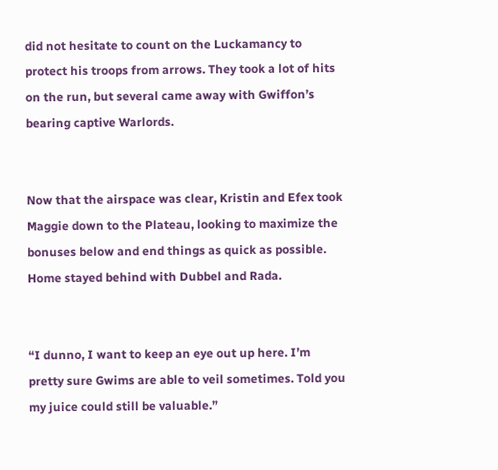did not hesitate to count on the Luckamancy to protect his troops from arrows. They took a lot of hits on the run, but several came away with Gwiffon’s bearing captive Warlords.


Now that the airspace was clear, Kristin and Efex took Maggie down to the Plateau, looking to maximize the bonuses below and end things as quick as possible. Home stayed behind with Dubbel and Rada.


“I dunno, I want to keep an eye out up here. I’m pretty sure Gwims are able to veil sometimes. Told you my juice could still be valuable.”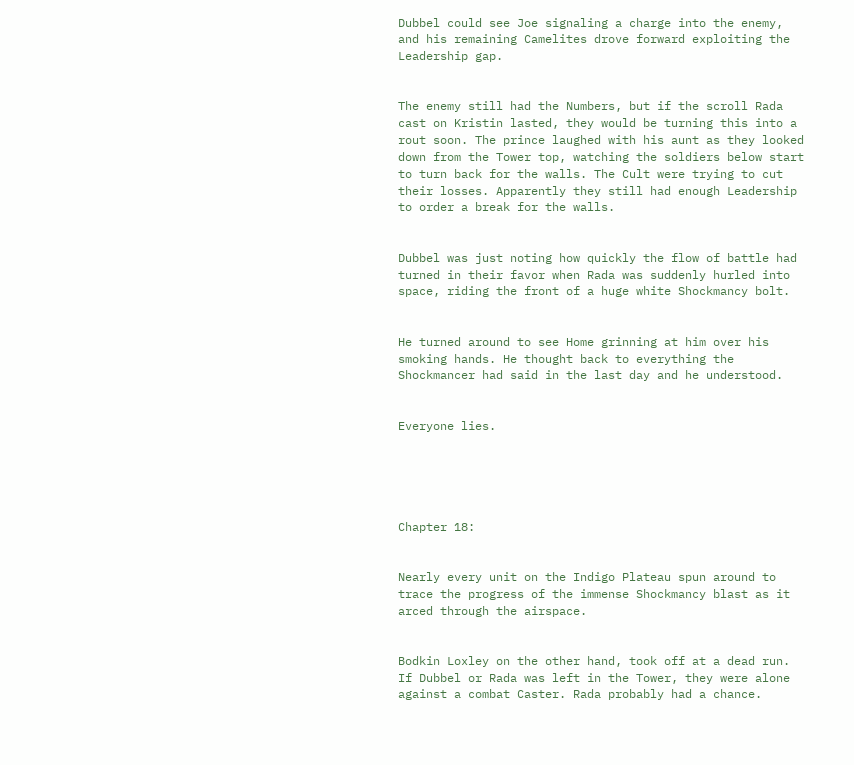Dubbel could see Joe signaling a charge into the enemy, and his remaining Camelites drove forward exploiting the Leadership gap.


The enemy still had the Numbers, but if the scroll Rada cast on Kristin lasted, they would be turning this into a rout soon. The prince laughed with his aunt as they looked down from the Tower top, watching the soldiers below start to turn back for the walls. The Cult were trying to cut their losses. Apparently they still had enough Leadership to order a break for the walls.


Dubbel was just noting how quickly the flow of battle had turned in their favor when Rada was suddenly hurled into space, riding the front of a huge white Shockmancy bolt.


He turned around to see Home grinning at him over his smoking hands. He thought back to everything the Shockmancer had said in the last day and he understood.


Everyone lies.





Chapter 18:


Nearly every unit on the Indigo Plateau spun around to trace the progress of the immense Shockmancy blast as it arced through the airspace.


Bodkin Loxley on the other hand, took off at a dead run. If Dubbel or Rada was left in the Tower, they were alone against a combat Caster. Rada probably had a chance.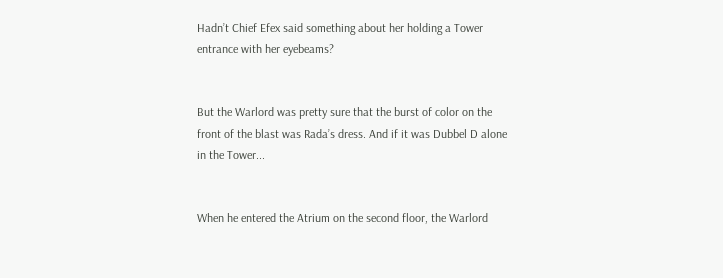Hadn’t Chief Efex said something about her holding a Tower entrance with her eyebeams?


But the Warlord was pretty sure that the burst of color on the front of the blast was Rada’s dress. And if it was Dubbel D alone in the Tower...


When he entered the Atrium on the second floor, the Warlord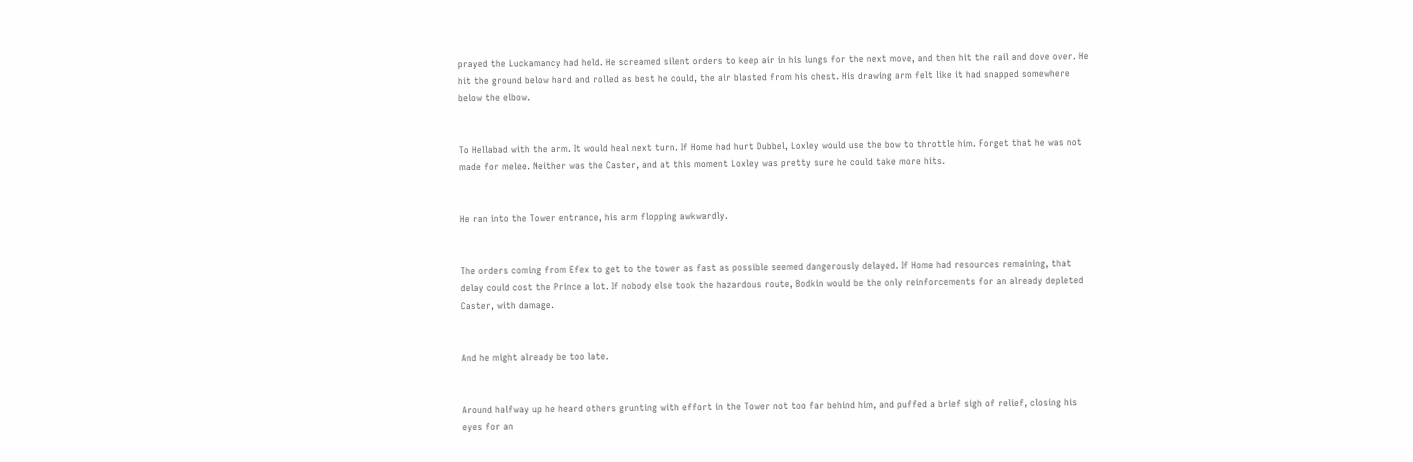prayed the Luckamancy had held. He screamed silent orders to keep air in his lungs for the next move, and then hit the rail and dove over. He hit the ground below hard and rolled as best he could, the air blasted from his chest. His drawing arm felt like it had snapped somewhere below the elbow.


To Hellabad with the arm. It would heal next turn. If Home had hurt Dubbel, Loxley would use the bow to throttle him. Forget that he was not made for melee. Neither was the Caster, and at this moment Loxley was pretty sure he could take more hits.


He ran into the Tower entrance, his arm flopping awkwardly.


The orders coming from Efex to get to the tower as fast as possible seemed dangerously delayed. If Home had resources remaining, that delay could cost the Prince a lot. If nobody else took the hazardous route, Bodkin would be the only reinforcements for an already depleted Caster, with damage.


And he might already be too late.


Around halfway up he heard others grunting with effort in the Tower not too far behind him, and puffed a brief sigh of relief, closing his eyes for an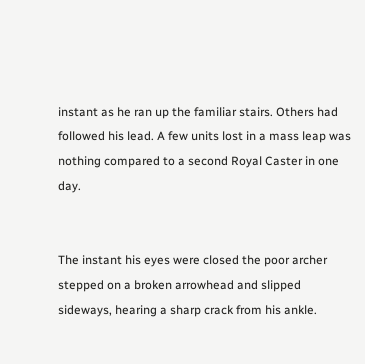instant as he ran up the familiar stairs. Others had followed his lead. A few units lost in a mass leap was nothing compared to a second Royal Caster in one day.


The instant his eyes were closed the poor archer stepped on a broken arrowhead and slipped sideways, hearing a sharp crack from his ankle.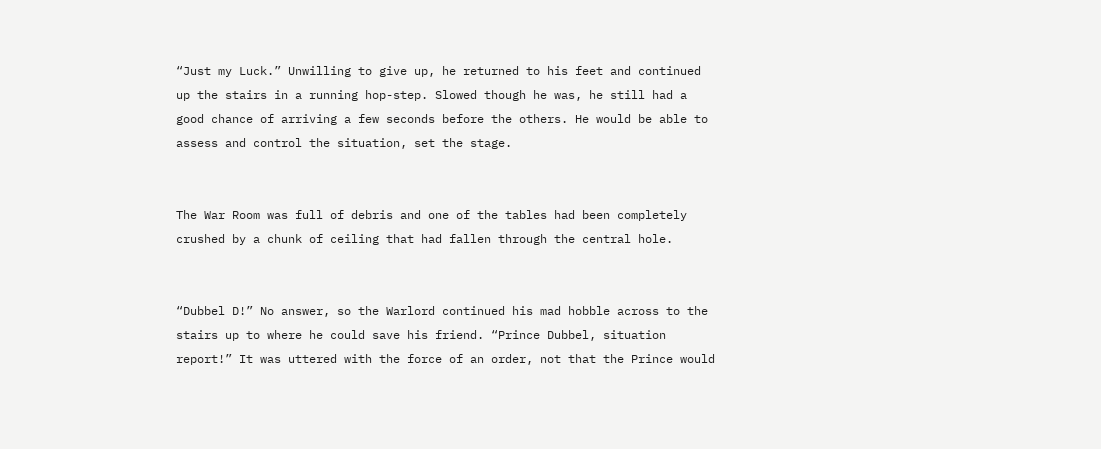“Just my Luck.” Unwilling to give up, he returned to his feet and continued up the stairs in a running hop-step. Slowed though he was, he still had a good chance of arriving a few seconds before the others. He would be able to assess and control the situation, set the stage.


The War Room was full of debris and one of the tables had been completely crushed by a chunk of ceiling that had fallen through the central hole.


“Dubbel D!” No answer, so the Warlord continued his mad hobble across to the stairs up to where he could save his friend. “Prince Dubbel, situation report!” It was uttered with the force of an order, not that the Prince would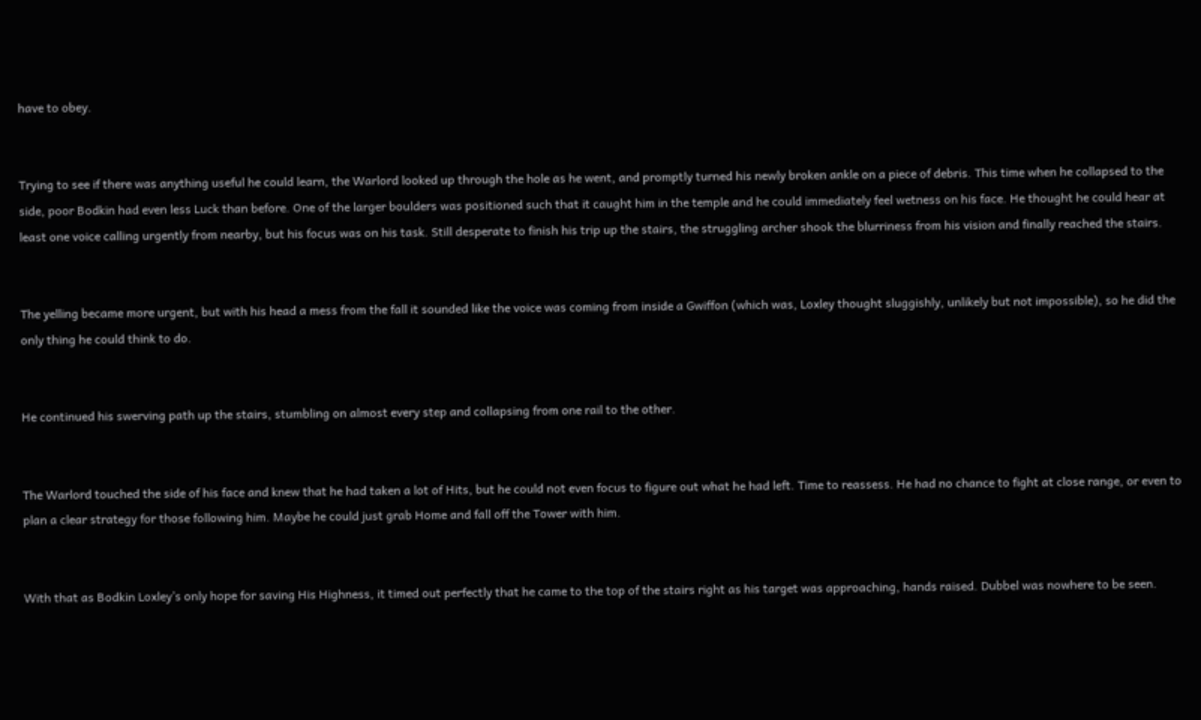have to obey.


Trying to see if there was anything useful he could learn, the Warlord looked up through the hole as he went, and promptly turned his newly broken ankle on a piece of debris. This time when he collapsed to the side, poor Bodkin had even less Luck than before. One of the larger boulders was positioned such that it caught him in the temple and he could immediately feel wetness on his face. He thought he could hear at least one voice calling urgently from nearby, but his focus was on his task. Still desperate to finish his trip up the stairs, the struggling archer shook the blurriness from his vision and finally reached the stairs.


The yelling became more urgent, but with his head a mess from the fall it sounded like the voice was coming from inside a Gwiffon (which was, Loxley thought sluggishly, unlikely but not impossible), so he did the only thing he could think to do.


He continued his swerving path up the stairs, stumbling on almost every step and collapsing from one rail to the other.


The Warlord touched the side of his face and knew that he had taken a lot of Hits, but he could not even focus to figure out what he had left. Time to reassess. He had no chance to fight at close range, or even to plan a clear strategy for those following him. Maybe he could just grab Home and fall off the Tower with him.


With that as Bodkin Loxley’s only hope for saving His Highness, it timed out perfectly that he came to the top of the stairs right as his target was approaching, hands raised. Dubbel was nowhere to be seen.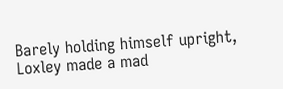Barely holding himself upright, Loxley made a mad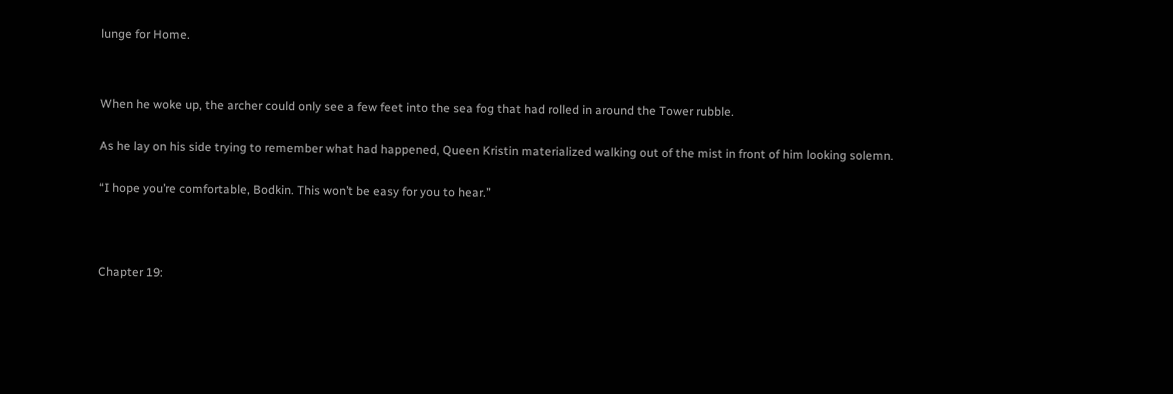lunge for Home.




When he woke up, the archer could only see a few feet into the sea fog that had rolled in around the Tower rubble.


As he lay on his side trying to remember what had happened, Queen Kristin materialized walking out of the mist in front of him looking solemn.


“I hope you’re comfortable, Bodkin. This won’t be easy for you to hear.”





Chapter 19: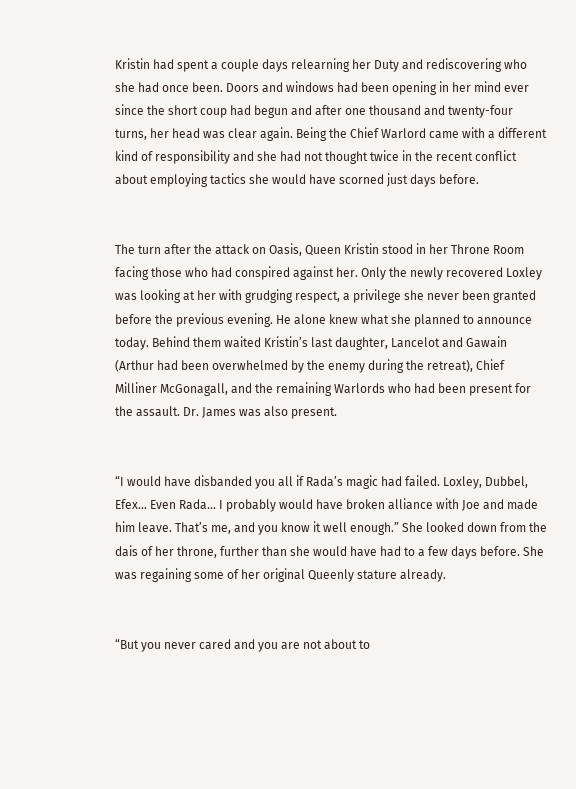Kristin had spent a couple days relearning her Duty and rediscovering who she had once been. Doors and windows had been opening in her mind ever since the short coup had begun and after one thousand and twenty-four turns, her head was clear again. Being the Chief Warlord came with a different kind of responsibility and she had not thought twice in the recent conflict about employing tactics she would have scorned just days before.


The turn after the attack on Oasis, Queen Kristin stood in her Throne Room facing those who had conspired against her. Only the newly recovered Loxley was looking at her with grudging respect, a privilege she never been granted before the previous evening. He alone knew what she planned to announce today. Behind them waited Kristin’s last daughter, Lancelot and Gawain (Arthur had been overwhelmed by the enemy during the retreat), Chief Milliner McGonagall, and the remaining Warlords who had been present for the assault. Dr. James was also present.


“I would have disbanded you all if Rada’s magic had failed. Loxley, Dubbel, Efex... Even Rada... I probably would have broken alliance with Joe and made him leave. That’s me, and you know it well enough.” She looked down from the dais of her throne, further than she would have had to a few days before. She was regaining some of her original Queenly stature already.


“But you never cared and you are not about to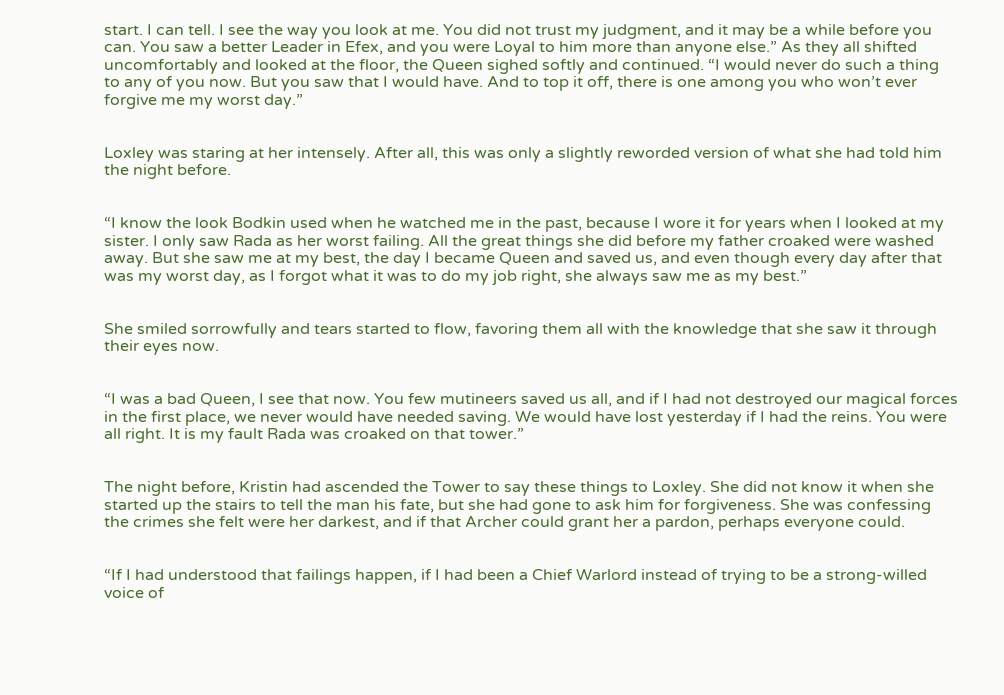start. I can tell. I see the way you look at me. You did not trust my judgment, and it may be a while before you can. You saw a better Leader in Efex, and you were Loyal to him more than anyone else.” As they all shifted uncomfortably and looked at the floor, the Queen sighed softly and continued. “I would never do such a thing to any of you now. But you saw that I would have. And to top it off, there is one among you who won’t ever forgive me my worst day.”


Loxley was staring at her intensely. After all, this was only a slightly reworded version of what she had told him the night before.


“I know the look Bodkin used when he watched me in the past, because I wore it for years when I looked at my sister. I only saw Rada as her worst failing. All the great things she did before my father croaked were washed away. But she saw me at my best, the day I became Queen and saved us, and even though every day after that was my worst day, as I forgot what it was to do my job right, she always saw me as my best.”


She smiled sorrowfully and tears started to flow, favoring them all with the knowledge that she saw it through their eyes now.


“I was a bad Queen, I see that now. You few mutineers saved us all, and if I had not destroyed our magical forces in the first place, we never would have needed saving. We would have lost yesterday if I had the reins. You were all right. It is my fault Rada was croaked on that tower.”


The night before, Kristin had ascended the Tower to say these things to Loxley. She did not know it when she started up the stairs to tell the man his fate, but she had gone to ask him for forgiveness. She was confessing the crimes she felt were her darkest, and if that Archer could grant her a pardon, perhaps everyone could.


“If I had understood that failings happen, if I had been a Chief Warlord instead of trying to be a strong-willed voice of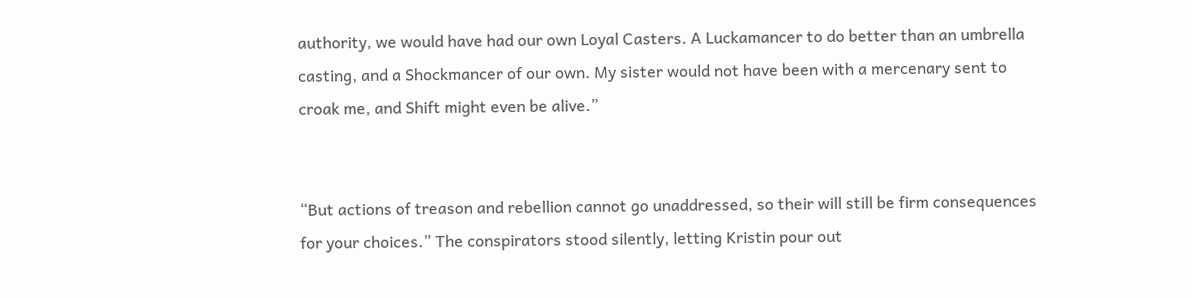authority, we would have had our own Loyal Casters. A Luckamancer to do better than an umbrella casting, and a Shockmancer of our own. My sister would not have been with a mercenary sent to croak me, and Shift might even be alive.”


“But actions of treason and rebellion cannot go unaddressed, so their will still be firm consequences for your choices.” The conspirators stood silently, letting Kristin pour out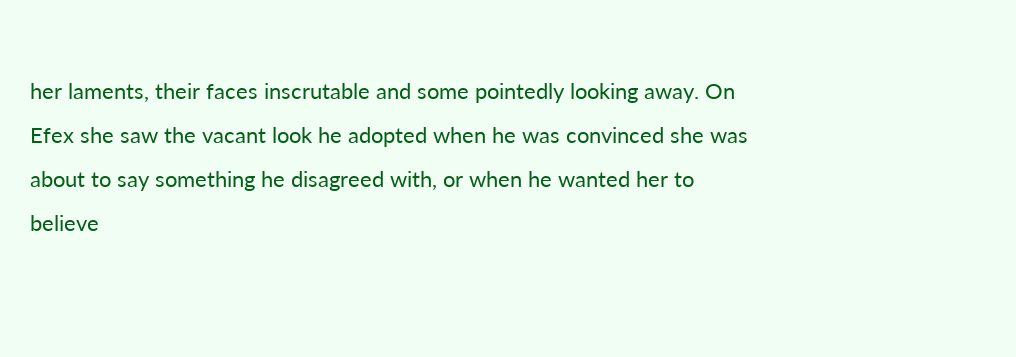her laments, their faces inscrutable and some pointedly looking away. On Efex she saw the vacant look he adopted when he was convinced she was about to say something he disagreed with, or when he wanted her to believe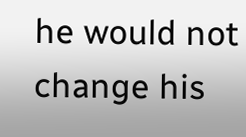he would not change his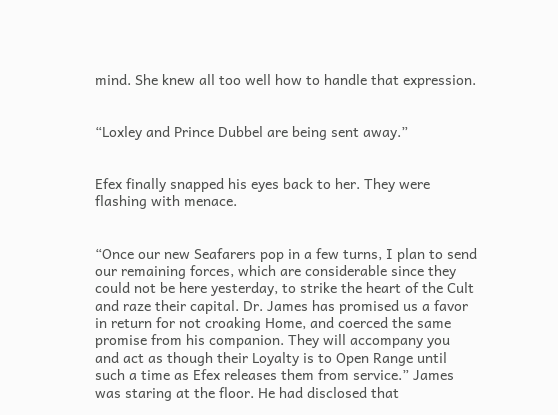mind. She knew all too well how to handle that expression.


“Loxley and Prince Dubbel are being sent away.”


Efex finally snapped his eyes back to her. They were flashing with menace.


“Once our new Seafarers pop in a few turns, I plan to send our remaining forces, which are considerable since they could not be here yesterday, to strike the heart of the Cult and raze their capital. Dr. James has promised us a favor in return for not croaking Home, and coerced the same promise from his companion. They will accompany you and act as though their Loyalty is to Open Range until such a time as Efex releases them from service.” James was staring at the floor. He had disclosed that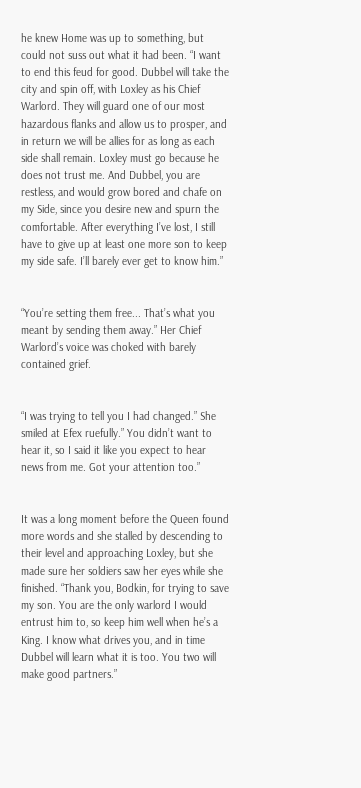he knew Home was up to something, but could not suss out what it had been. “I want to end this feud for good. Dubbel will take the city and spin off, with Loxley as his Chief Warlord. They will guard one of our most hazardous flanks and allow us to prosper, and in return we will be allies for as long as each side shall remain. Loxley must go because he does not trust me. And Dubbel, you are restless, and would grow bored and chafe on my Side, since you desire new and spurn the comfortable. After everything I’ve lost, I still have to give up at least one more son to keep my side safe. I’ll barely ever get to know him.”


“You’re setting them free... That’s what you meant by sending them away.” Her Chief Warlord’s voice was choked with barely contained grief.


“I was trying to tell you I had changed.” She smiled at Efex ruefully.” You didn’t want to hear it, so I said it like you expect to hear news from me. Got your attention too.”


It was a long moment before the Queen found more words and she stalled by descending to their level and approaching Loxley, but she made sure her soldiers saw her eyes while she finished. “Thank you, Bodkin, for trying to save my son. You are the only warlord I would entrust him to, so keep him well when he’s a King. I know what drives you, and in time Dubbel will learn what it is too. You two will make good partners.”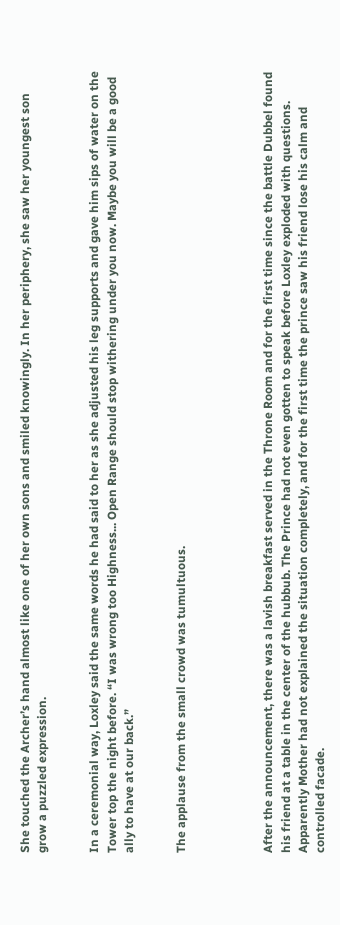She touched the Archer’s hand almost like one of her own sons and smiled knowingly. In her periphery, she saw her youngest son grow a puzzled expression.


In a ceremonial way, Loxley said the same words he had said to her as she adjusted his leg supports and gave him sips of water on the Tower top the night before. “I was wrong too Highness... Open Range should stop withering under you now. Maybe you will be a good ally to have at our back.”


The applause from the small crowd was tumultuous.




After the announcement, there was a lavish breakfast served in the Throne Room and for the first time since the battle Dubbel found his friend at a table in the center of the hubbub. The Prince had not even gotten to speak before Loxley exploded with questions. Apparently Mother had not explained the situation completely, and for the first time the prince saw his friend lose his calm and controlled facade.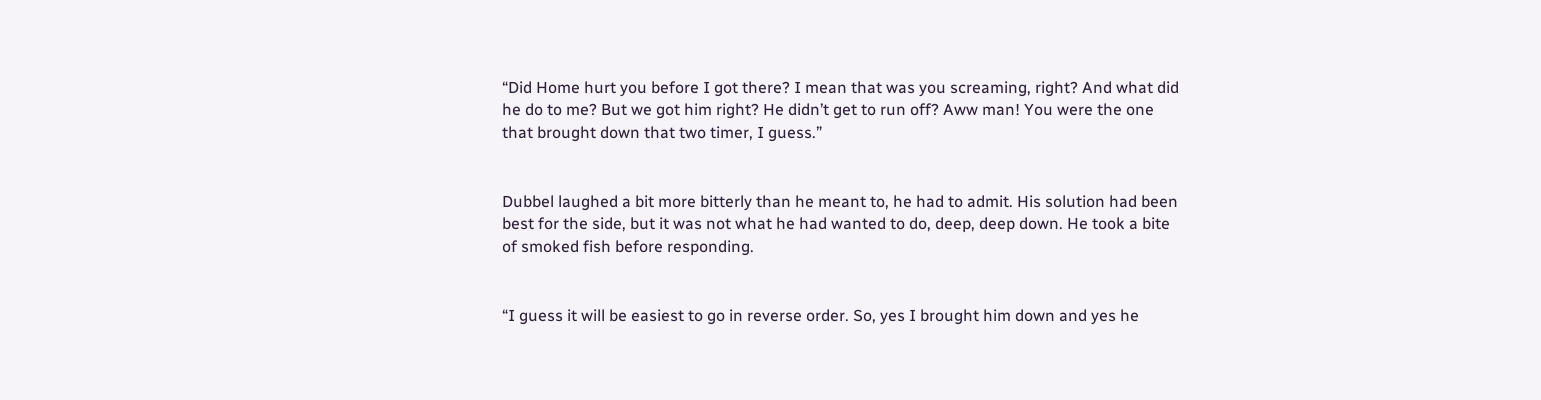“Did Home hurt you before I got there? I mean that was you screaming, right? And what did he do to me? But we got him right? He didn’t get to run off? Aww man! You were the one that brought down that two timer, I guess.”


Dubbel laughed a bit more bitterly than he meant to, he had to admit. His solution had been best for the side, but it was not what he had wanted to do, deep, deep down. He took a bite of smoked fish before responding.


“I guess it will be easiest to go in reverse order. So, yes I brought him down and yes he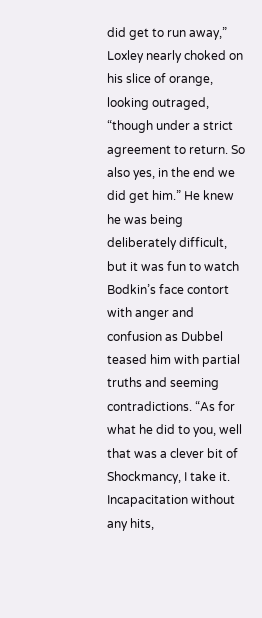did get to run away,” Loxley nearly choked on his slice of orange, looking outraged, “though under a strict agreement to return. So also yes, in the end we did get him.” He knew he was being deliberately difficult, but it was fun to watch Bodkin’s face contort with anger and confusion as Dubbel teased him with partial truths and seeming contradictions. “As for what he did to you, well that was a clever bit of Shockmancy, I take it. Incapacitation without any hits,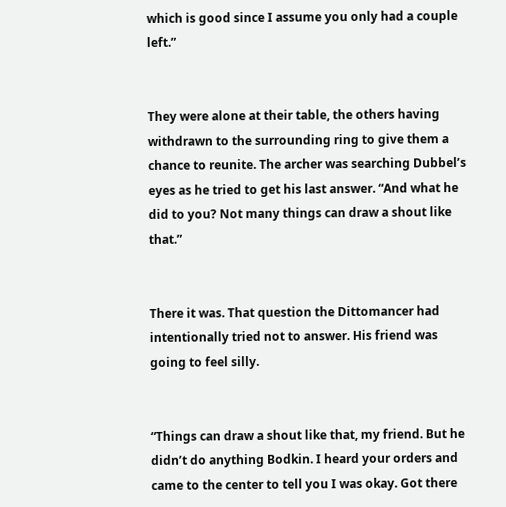which is good since I assume you only had a couple left.”


They were alone at their table, the others having withdrawn to the surrounding ring to give them a chance to reunite. The archer was searching Dubbel’s eyes as he tried to get his last answer. “And what he did to you? Not many things can draw a shout like that.”


There it was. That question the Dittomancer had intentionally tried not to answer. His friend was going to feel silly.


“Things can draw a shout like that, my friend. But he didn’t do anything Bodkin. I heard your orders and came to the center to tell you I was okay. Got there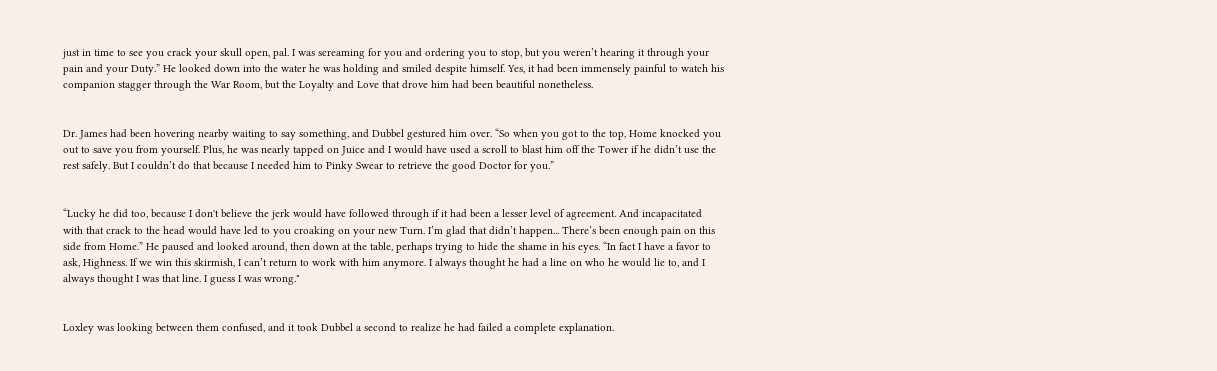just in time to see you crack your skull open, pal. I was screaming for you and ordering you to stop, but you weren’t hearing it through your pain and your Duty.” He looked down into the water he was holding and smiled despite himself. Yes, it had been immensely painful to watch his companion stagger through the War Room, but the Loyalty and Love that drove him had been beautiful nonetheless.


Dr. James had been hovering nearby waiting to say something, and Dubbel gestured him over. “So when you got to the top, Home knocked you out to save you from yourself. Plus, he was nearly tapped on Juice and I would have used a scroll to blast him off the Tower if he didn’t use the rest safely. But I couldn’t do that because I needed him to Pinky Swear to retrieve the good Doctor for you.”


“Lucky he did too, because I don't believe the jerk would have followed through if it had been a lesser level of agreement. And incapacitated with that crack to the head would have led to you croaking on your new Turn. I’m glad that didn’t happen... There’s been enough pain on this side from Home.” He paused and looked around, then down at the table, perhaps trying to hide the shame in his eyes. “In fact I have a favor to ask, Highness. If we win this skirmish, I can’t return to work with him anymore. I always thought he had a line on who he would lie to, and I always thought I was that line. I guess I was wrong."


Loxley was looking between them confused, and it took Dubbel a second to realize he had failed a complete explanation.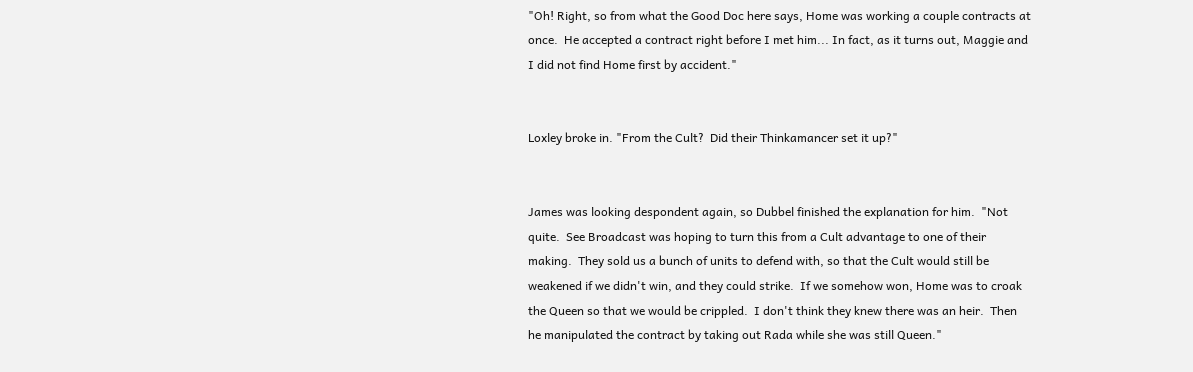"Oh! Right, so from what the Good Doc here says, Home was working a couple contracts at once.  He accepted a contract right before I met him... In fact, as it turns out, Maggie and I did not find Home first by accident."


Loxley broke in. "From the Cult?  Did their Thinkamancer set it up?"


James was looking despondent again, so Dubbel finished the explanation for him.  "Not quite.  See Broadcast was hoping to turn this from a Cult advantage to one of their making.  They sold us a bunch of units to defend with, so that the Cult would still be weakened if we didn't win, and they could strike.  If we somehow won, Home was to croak the Queen so that we would be crippled.  I don't think they knew there was an heir.  Then he manipulated the contract by taking out Rada while she was still Queen."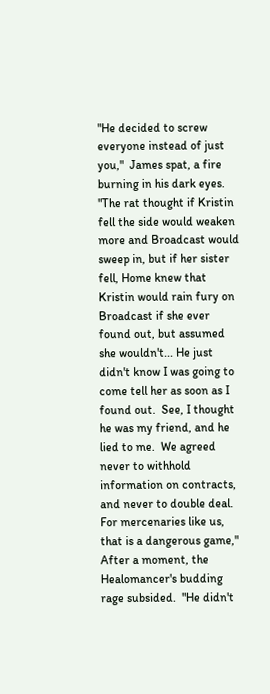"He decided to screw everyone instead of just you,"  James spat, a fire burning in his dark eyes.  "The rat thought if Kristin fell the side would weaken more and Broadcast would sweep in, but if her sister fell, Home knew that Kristin would rain fury on Broadcast if she ever found out, but assumed she wouldn't... He just didn't know I was going to come tell her as soon as I found out.  See, I thought he was my friend, and he lied to me.  We agreed never to withhold information on contracts, and never to double deal.  For mercenaries like us, that is a dangerous game,"  After a moment, the Healomancer's budding rage subsided.  "He didn't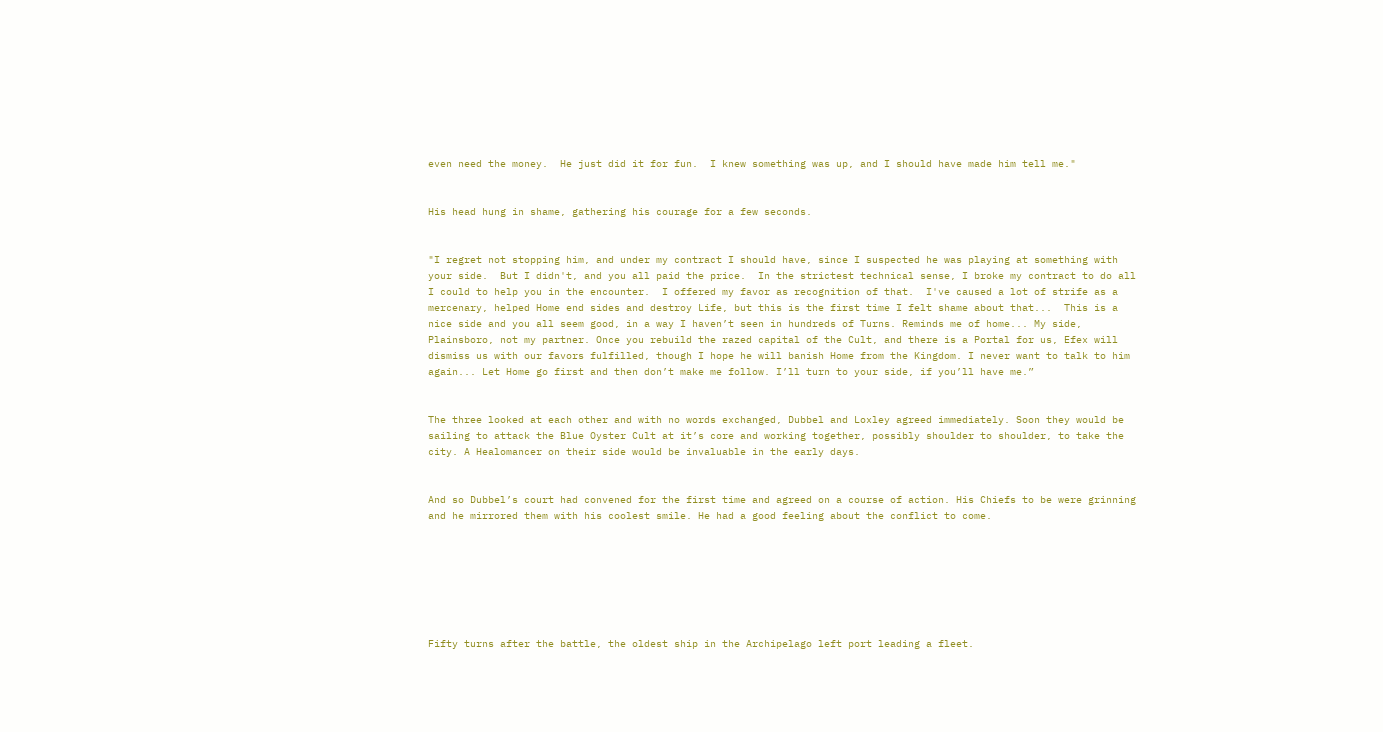even need the money.  He just did it for fun.  I knew something was up, and I should have made him tell me."


His head hung in shame, gathering his courage for a few seconds.


"I regret not stopping him, and under my contract I should have, since I suspected he was playing at something with your side.  But I didn't, and you all paid the price.  In the strictest technical sense, I broke my contract to do all I could to help you in the encounter.  I offered my favor as recognition of that.  I've caused a lot of strife as a mercenary, helped Home end sides and destroy Life, but this is the first time I felt shame about that...  This is a nice side and you all seem good, in a way I haven’t seen in hundreds of Turns. Reminds me of home... My side, Plainsboro, not my partner. Once you rebuild the razed capital of the Cult, and there is a Portal for us, Efex will dismiss us with our favors fulfilled, though I hope he will banish Home from the Kingdom. I never want to talk to him again... Let Home go first and then don’t make me follow. I’ll turn to your side, if you’ll have me.”


The three looked at each other and with no words exchanged, Dubbel and Loxley agreed immediately. Soon they would be sailing to attack the Blue Oyster Cult at it’s core and working together, possibly shoulder to shoulder, to take the city. A Healomancer on their side would be invaluable in the early days.


And so Dubbel’s court had convened for the first time and agreed on a course of action. His Chiefs to be were grinning and he mirrored them with his coolest smile. He had a good feeling about the conflict to come.







Fifty turns after the battle, the oldest ship in the Archipelago left port leading a fleet.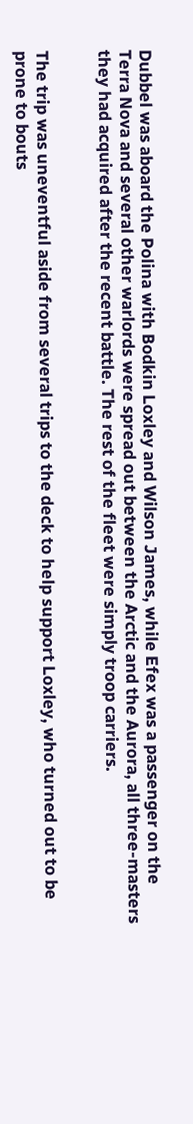Dubbel was aboard the Polina with Bodkin Loxley and Wilson James, while Efex was a passenger on the Terra Nova and several other warlords were spread out between the Arctic and the Aurora, all three-masters they had acquired after the recent battle. The rest of the fleet were simply troop carriers.


The trip was uneventful aside from several trips to the deck to help support Loxley, who turned out to be prone to bouts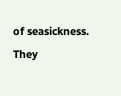of seasickness. They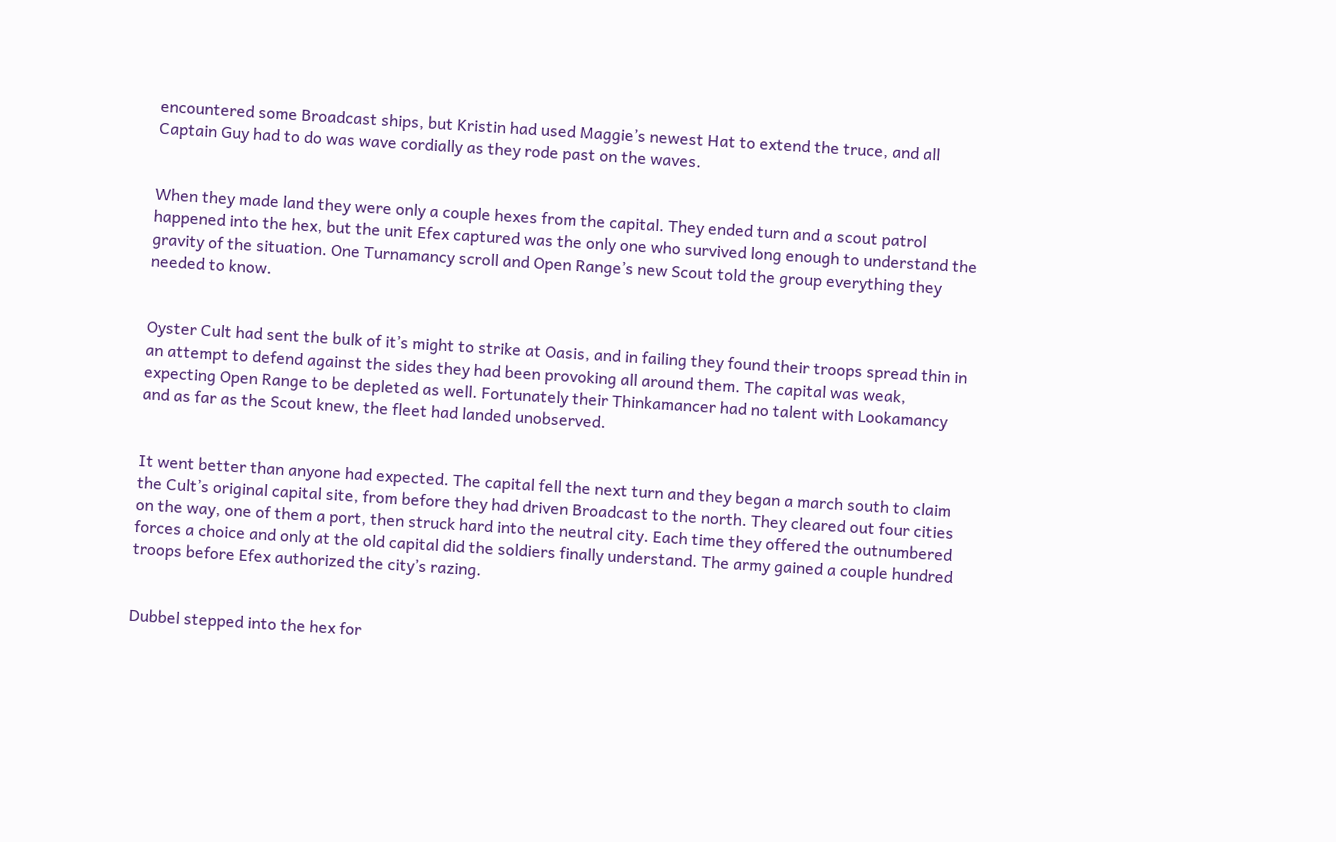encountered some Broadcast ships, but Kristin had used Maggie’s newest Hat to extend the truce, and all Captain Guy had to do was wave cordially as they rode past on the waves.


When they made land they were only a couple hexes from the capital. They ended turn and a scout patrol happened into the hex, but the unit Efex captured was the only one who survived long enough to understand the gravity of the situation. One Turnamancy scroll and Open Range’s new Scout told the group everything they needed to know.


Oyster Cult had sent the bulk of it’s might to strike at Oasis, and in failing they found their troops spread thin in an attempt to defend against the sides they had been provoking all around them. The capital was weak, expecting Open Range to be depleted as well. Fortunately their Thinkamancer had no talent with Lookamancy and as far as the Scout knew, the fleet had landed unobserved.


It went better than anyone had expected. The capital fell the next turn and they began a march south to claim the Cult’s original capital site, from before they had driven Broadcast to the north. They cleared out four cities on the way, one of them a port, then struck hard into the neutral city. Each time they offered the outnumbered forces a choice and only at the old capital did the soldiers finally understand. The army gained a couple hundred troops before Efex authorized the city’s razing.


Dubbel stepped into the hex for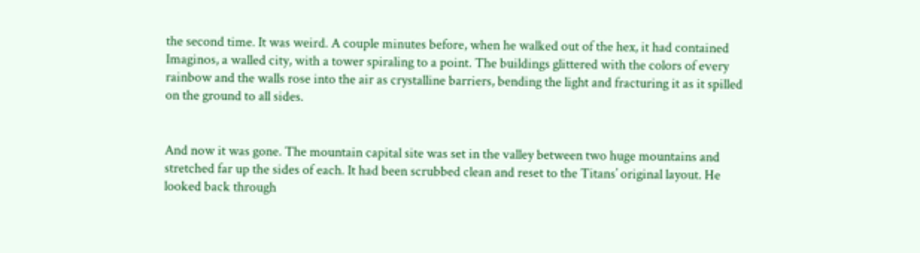the second time. It was weird. A couple minutes before, when he walked out of the hex, it had contained Imaginos, a walled city, with a tower spiraling to a point. The buildings glittered with the colors of every rainbow and the walls rose into the air as crystalline barriers, bending the light and fracturing it as it spilled on the ground to all sides.


And now it was gone. The mountain capital site was set in the valley between two huge mountains and stretched far up the sides of each. It had been scrubbed clean and reset to the Titans’ original layout. He looked back through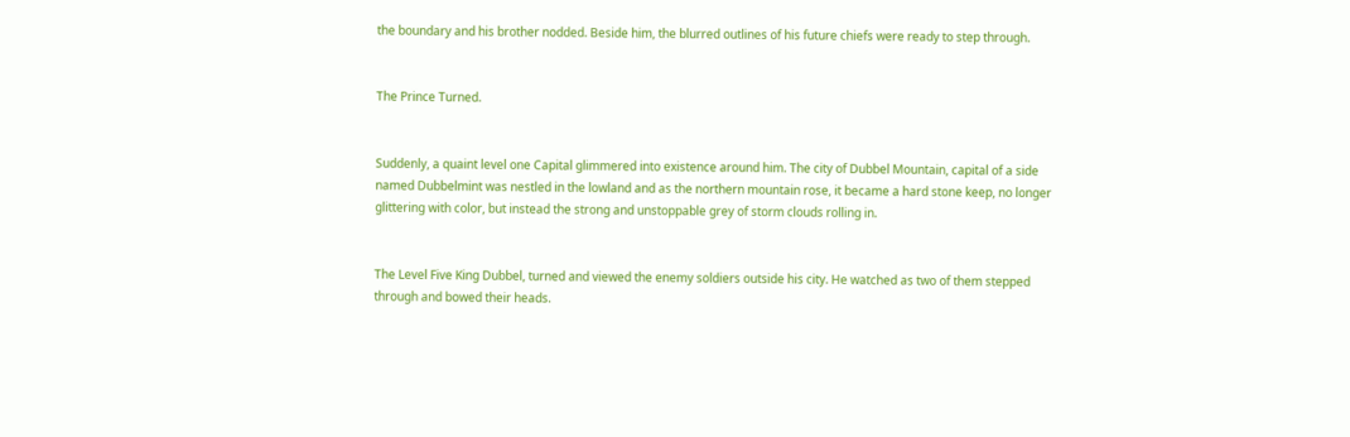the boundary and his brother nodded. Beside him, the blurred outlines of his future chiefs were ready to step through.


The Prince Turned.


Suddenly, a quaint level one Capital glimmered into existence around him. The city of Dubbel Mountain, capital of a side named Dubbelmint was nestled in the lowland and as the northern mountain rose, it became a hard stone keep, no longer glittering with color, but instead the strong and unstoppable grey of storm clouds rolling in.


The Level Five King Dubbel, turned and viewed the enemy soldiers outside his city. He watched as two of them stepped through and bowed their heads.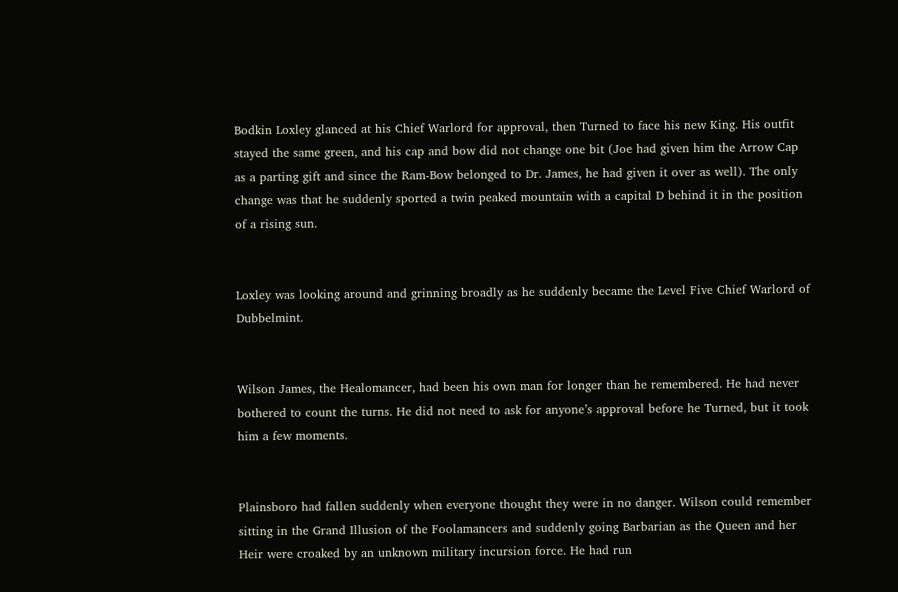Bodkin Loxley glanced at his Chief Warlord for approval, then Turned to face his new King. His outfit stayed the same green, and his cap and bow did not change one bit (Joe had given him the Arrow Cap as a parting gift and since the Ram-Bow belonged to Dr. James, he had given it over as well). The only change was that he suddenly sported a twin peaked mountain with a capital D behind it in the position of a rising sun.


Loxley was looking around and grinning broadly as he suddenly became the Level Five Chief Warlord of Dubbelmint.


Wilson James, the Healomancer, had been his own man for longer than he remembered. He had never bothered to count the turns. He did not need to ask for anyone’s approval before he Turned, but it took him a few moments.


Plainsboro had fallen suddenly when everyone thought they were in no danger. Wilson could remember sitting in the Grand Illusion of the Foolamancers and suddenly going Barbarian as the Queen and her Heir were croaked by an unknown military incursion force. He had run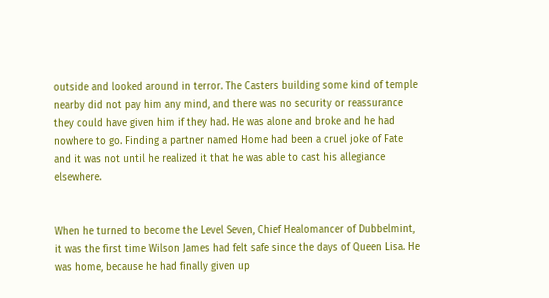outside and looked around in terror. The Casters building some kind of temple nearby did not pay him any mind, and there was no security or reassurance they could have given him if they had. He was alone and broke and he had nowhere to go. Finding a partner named Home had been a cruel joke of Fate and it was not until he realized it that he was able to cast his allegiance elsewhere.


When he turned to become the Level Seven, Chief Healomancer of Dubbelmint, it was the first time Wilson James had felt safe since the days of Queen Lisa. He was home, because he had finally given up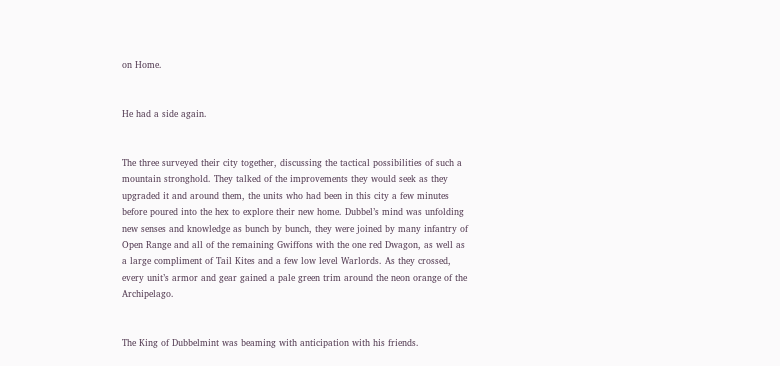on Home.


He had a side again.


The three surveyed their city together, discussing the tactical possibilities of such a mountain stronghold. They talked of the improvements they would seek as they upgraded it and around them, the units who had been in this city a few minutes before poured into the hex to explore their new home. Dubbel’s mind was unfolding new senses and knowledge as bunch by bunch, they were joined by many infantry of Open Range and all of the remaining Gwiffons with the one red Dwagon, as well as a large compliment of Tail Kites and a few low level Warlords. As they crossed, every unit’s armor and gear gained a pale green trim around the neon orange of the Archipelago.


The King of Dubbelmint was beaming with anticipation with his friends.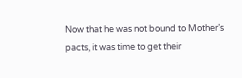Now that he was not bound to Mother’s pacts, it was time to get their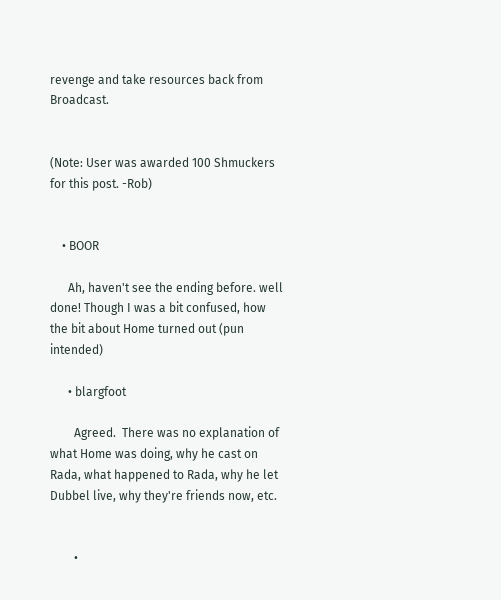revenge and take resources back from Broadcast.


(Note: User was awarded 100 Shmuckers for this post. -Rob)


    • BOOR

      Ah, haven't see the ending before. well done! Though I was a bit confused, how the bit about Home turned out (pun intended)

      • blargfoot

        Agreed.  There was no explanation of what Home was doing, why he cast on Rada, what happened to Rada, why he let Dubbel live, why they're friends now, etc.


        •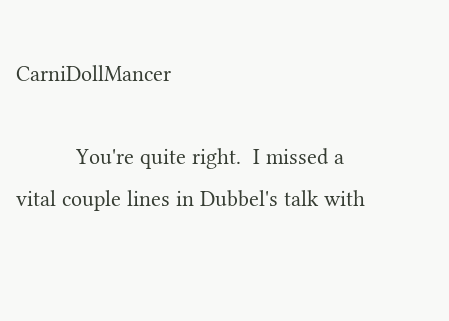CarniDollMancer

          You're quite right.  I missed a vital couple lines in Dubbel's talk with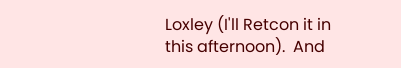Loxley (I'll Retcon it in this afternoon).  And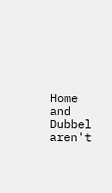Home and Dubbel aren't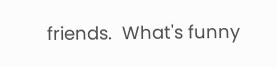friends.  What's funny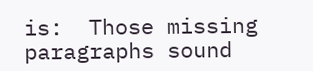is:  Those missing paragraphs sound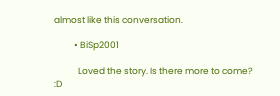almost like this conversation.

          • BiSp2001

            Loved the story. Is there more to come? :D